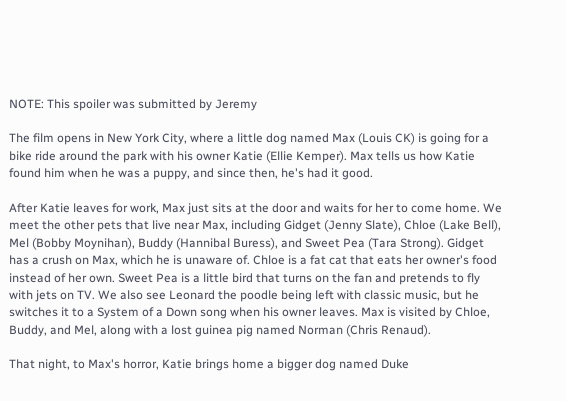NOTE: This spoiler was submitted by Jeremy

The film opens in New York City, where a little dog named Max (Louis CK) is going for a bike ride around the park with his owner Katie (Ellie Kemper). Max tells us how Katie found him when he was a puppy, and since then, he's had it good.

After Katie leaves for work, Max just sits at the door and waits for her to come home. We meet the other pets that live near Max, including Gidget (Jenny Slate), Chloe (Lake Bell), Mel (Bobby Moynihan), Buddy (Hannibal Buress), and Sweet Pea (Tara Strong). Gidget has a crush on Max, which he is unaware of. Chloe is a fat cat that eats her owner's food instead of her own. Sweet Pea is a little bird that turns on the fan and pretends to fly with jets on TV. We also see Leonard the poodle being left with classic music, but he switches it to a System of a Down song when his owner leaves. Max is visited by Chloe, Buddy, and Mel, along with a lost guinea pig named Norman (Chris Renaud).

That night, to Max's horror, Katie brings home a bigger dog named Duke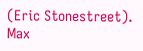(Eric Stonestreet). Max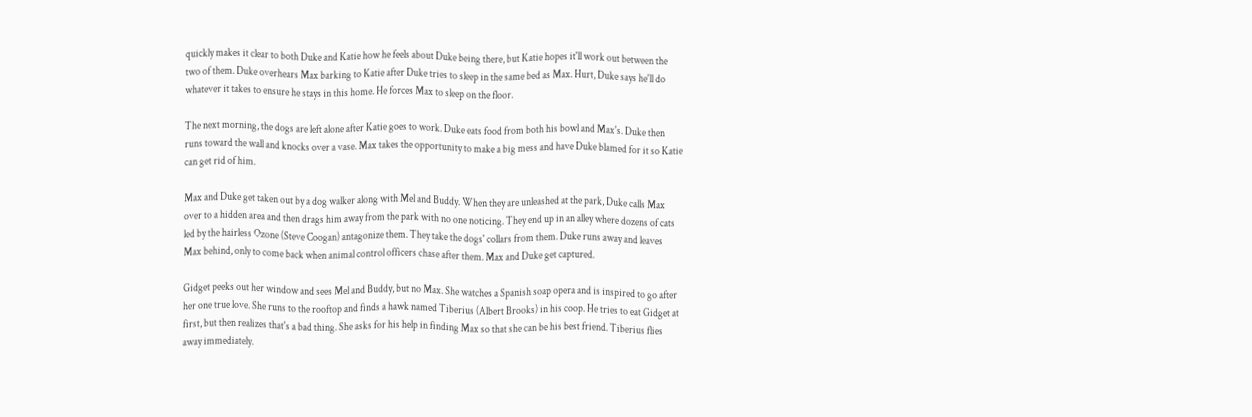quickly makes it clear to both Duke and Katie how he feels about Duke being there, but Katie hopes it'll work out between the two of them. Duke overhears Max barking to Katie after Duke tries to sleep in the same bed as Max. Hurt, Duke says he'll do whatever it takes to ensure he stays in this home. He forces Max to sleep on the floor.

The next morning, the dogs are left alone after Katie goes to work. Duke eats food from both his bowl and Max's. Duke then runs toward the wall and knocks over a vase. Max takes the opportunity to make a big mess and have Duke blamed for it so Katie can get rid of him.

Max and Duke get taken out by a dog walker along with Mel and Buddy. When they are unleashed at the park, Duke calls Max over to a hidden area and then drags him away from the park with no one noticing. They end up in an alley where dozens of cats led by the hairless Ozone (Steve Coogan) antagonize them. They take the dogs' collars from them. Duke runs away and leaves Max behind, only to come back when animal control officers chase after them. Max and Duke get captured.

Gidget peeks out her window and sees Mel and Buddy, but no Max. She watches a Spanish soap opera and is inspired to go after her one true love. She runs to the rooftop and finds a hawk named Tiberius (Albert Brooks) in his coop. He tries to eat Gidget at first, but then realizes that's a bad thing. She asks for his help in finding Max so that she can be his best friend. Tiberius flies away immediately.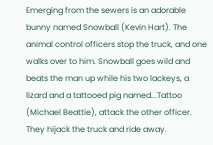Emerging from the sewers is an adorable bunny named Snowball (Kevin Hart). The animal control officers stop the truck, and one walks over to him. Snowball goes wild and beats the man up while his two lackeys, a lizard and a tattooed pig named...Tattoo (Michael Beattie), attack the other officer. They hijack the truck and ride away.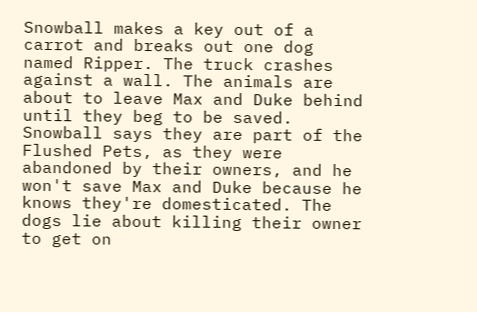Snowball makes a key out of a carrot and breaks out one dog named Ripper. The truck crashes against a wall. The animals are about to leave Max and Duke behind until they beg to be saved. Snowball says they are part of the Flushed Pets, as they were abandoned by their owners, and he won't save Max and Duke because he knows they're domesticated. The dogs lie about killing their owner to get on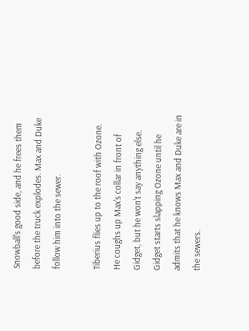Snowball's good side, and he frees them before the truck explodes. Max and Duke follow him into the sewer.

Tiberius flies up to the roof with Ozone. He coughs up Max's collar in front of Gidget, but he won't say anything else. Gidget starts slapping Ozone until he admits that he knows Max and Duke are in the sewers.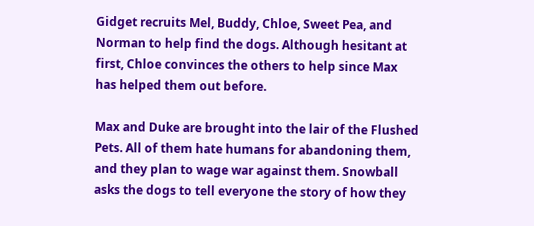Gidget recruits Mel, Buddy, Chloe, Sweet Pea, and Norman to help find the dogs. Although hesitant at first, Chloe convinces the others to help since Max has helped them out before.

Max and Duke are brought into the lair of the Flushed Pets. All of them hate humans for abandoning them, and they plan to wage war against them. Snowball asks the dogs to tell everyone the story of how they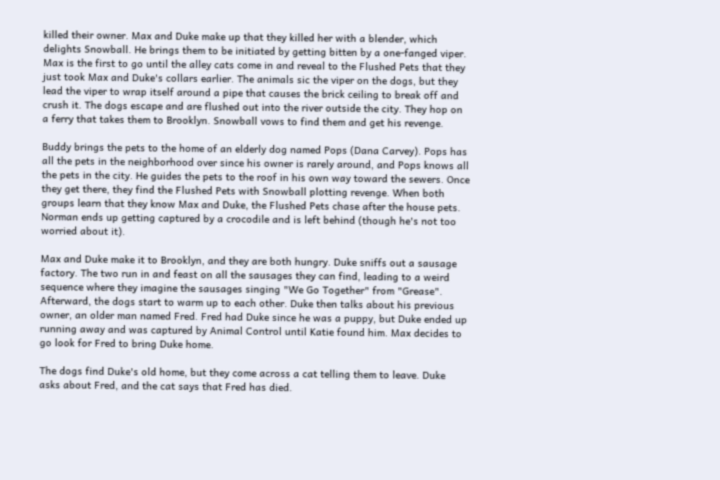killed their owner. Max and Duke make up that they killed her with a blender, which delights Snowball. He brings them to be initiated by getting bitten by a one-fanged viper. Max is the first to go until the alley cats come in and reveal to the Flushed Pets that they just took Max and Duke's collars earlier. The animals sic the viper on the dogs, but they lead the viper to wrap itself around a pipe that causes the brick ceiling to break off and crush it. The dogs escape and are flushed out into the river outside the city. They hop on a ferry that takes them to Brooklyn. Snowball vows to find them and get his revenge.

Buddy brings the pets to the home of an elderly dog named Pops (Dana Carvey). Pops has all the pets in the neighborhood over since his owner is rarely around, and Pops knows all the pets in the city. He guides the pets to the roof in his own way toward the sewers. Once they get there, they find the Flushed Pets with Snowball plotting revenge. When both groups learn that they know Max and Duke, the Flushed Pets chase after the house pets. Norman ends up getting captured by a crocodile and is left behind (though he's not too worried about it).

Max and Duke make it to Brooklyn, and they are both hungry. Duke sniffs out a sausage factory. The two run in and feast on all the sausages they can find, leading to a weird sequence where they imagine the sausages singing "We Go Together" from "Grease". Afterward, the dogs start to warm up to each other. Duke then talks about his previous owner, an older man named Fred. Fred had Duke since he was a puppy, but Duke ended up running away and was captured by Animal Control until Katie found him. Max decides to go look for Fred to bring Duke home.

The dogs find Duke's old home, but they come across a cat telling them to leave. Duke asks about Fred, and the cat says that Fred has died.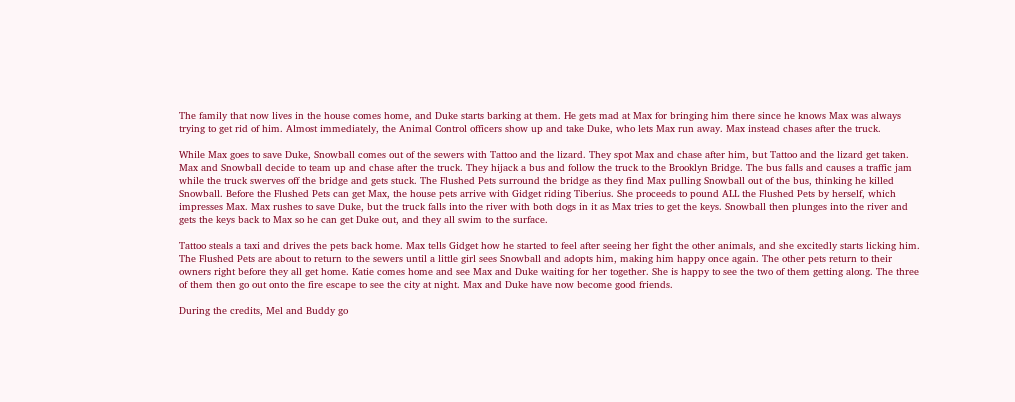The family that now lives in the house comes home, and Duke starts barking at them. He gets mad at Max for bringing him there since he knows Max was always trying to get rid of him. Almost immediately, the Animal Control officers show up and take Duke, who lets Max run away. Max instead chases after the truck.

While Max goes to save Duke, Snowball comes out of the sewers with Tattoo and the lizard. They spot Max and chase after him, but Tattoo and the lizard get taken. Max and Snowball decide to team up and chase after the truck. They hijack a bus and follow the truck to the Brooklyn Bridge. The bus falls and causes a traffic jam while the truck swerves off the bridge and gets stuck. The Flushed Pets surround the bridge as they find Max pulling Snowball out of the bus, thinking he killed Snowball. Before the Flushed Pets can get Max, the house pets arrive with Gidget riding Tiberius. She proceeds to pound ALL the Flushed Pets by herself, which impresses Max. Max rushes to save Duke, but the truck falls into the river with both dogs in it as Max tries to get the keys. Snowball then plunges into the river and gets the keys back to Max so he can get Duke out, and they all swim to the surface.

Tattoo steals a taxi and drives the pets back home. Max tells Gidget how he started to feel after seeing her fight the other animals, and she excitedly starts licking him. The Flushed Pets are about to return to the sewers until a little girl sees Snowball and adopts him, making him happy once again. The other pets return to their owners right before they all get home. Katie comes home and see Max and Duke waiting for her together. She is happy to see the two of them getting along. The three of them then go out onto the fire escape to see the city at night. Max and Duke have now become good friends.

During the credits, Mel and Buddy go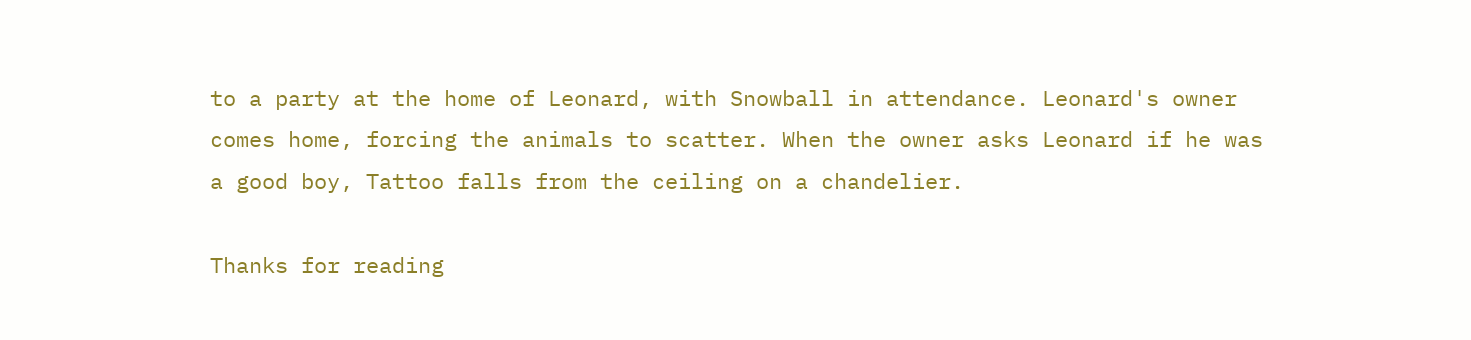to a party at the home of Leonard, with Snowball in attendance. Leonard's owner comes home, forcing the animals to scatter. When the owner asks Leonard if he was a good boy, Tattoo falls from the ceiling on a chandelier.

Thanks for reading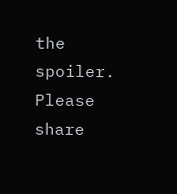the spoiler.
Please share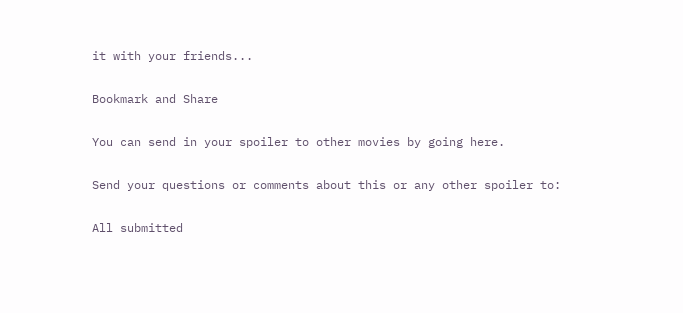it with your friends...

Bookmark and Share

You can send in your spoiler to other movies by going here.

Send your questions or comments about this or any other spoiler to:

All submitted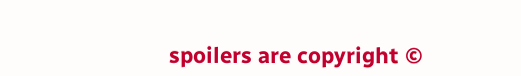spoilers are copyright ©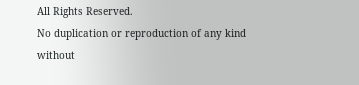All Rights Reserved.
No duplication or reproduction of any kind without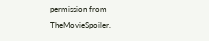permission from TheMovieSpoiler.